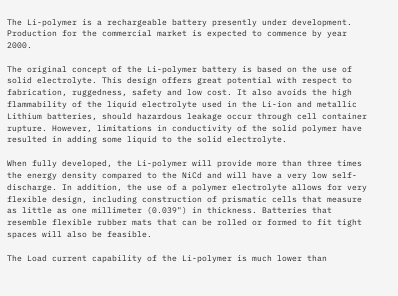The Li-polymer is a rechargeable battery presently under development. Production for the commercial market is expected to commence by year 2000.

The original concept of the Li-polymer battery is based on the use of solid electrolyte. This design offers great potential with respect to fabrication, ruggedness, safety and low cost. It also avoids the high flammability of the liquid electrolyte used in the Li-ion and metallic Lithium batteries, should hazardous leakage occur through cell container rupture. However, limitations in conductivity of the solid polymer have resulted in adding some liquid to the solid electrolyte.

When fully developed, the Li-polymer will provide more than three times the energy density compared to the NiCd and will have a very low self-discharge. In addition, the use of a polymer electrolyte allows for very flexible design, including construction of prismatic cells that measure as little as one millimeter (0.039") in thickness. Batteries that resemble flexible rubber mats that can be rolled or formed to fit tight spaces will also be feasible.

The Load current capability of the Li-polymer is much lower than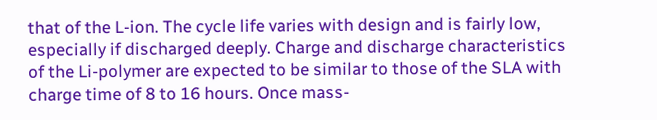that of the L-ion. The cycle life varies with design and is fairly low, especially if discharged deeply. Charge and discharge characteristics of the Li-polymer are expected to be similar to those of the SLA with charge time of 8 to 16 hours. Once mass-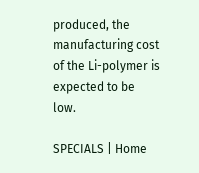produced, the manufacturing cost of the Li-polymer is expected to be low.

SPECIALS | Home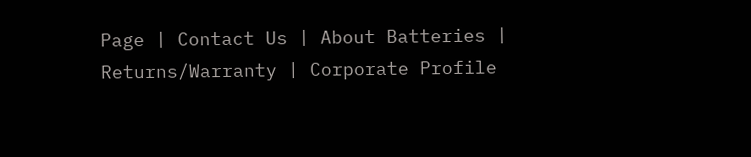Page | Contact Us | About Batteries | Returns/Warranty | Corporate Profile